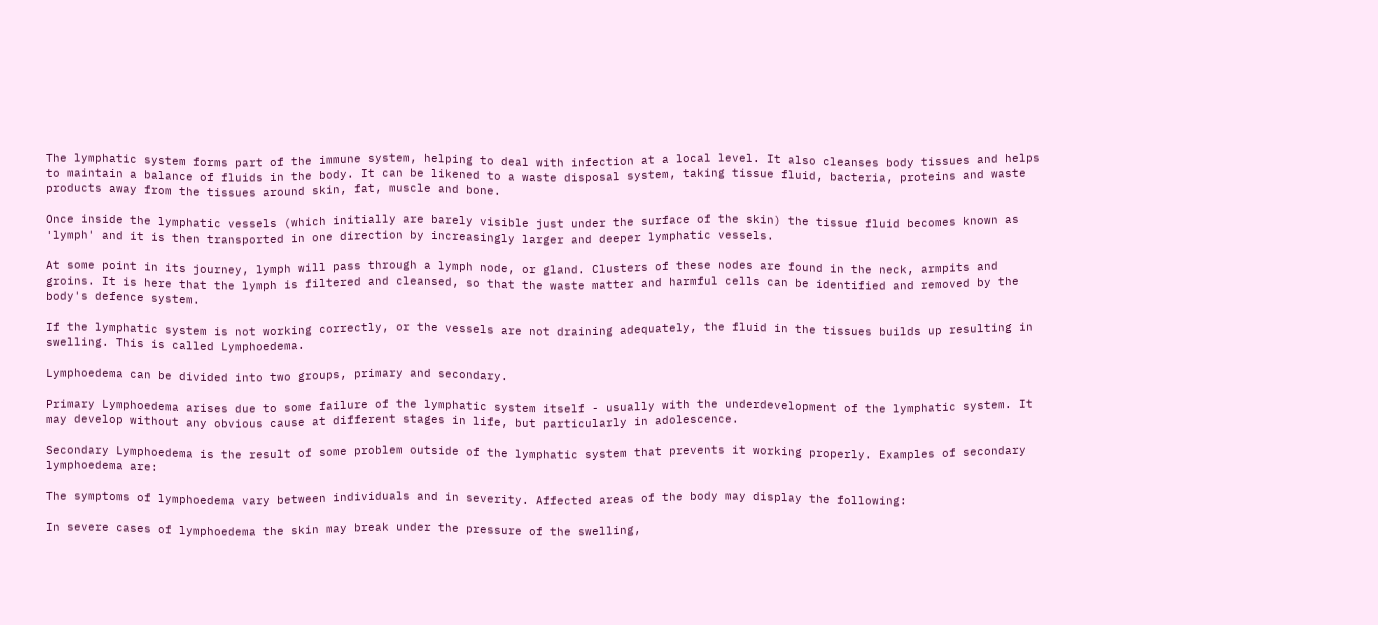The lymphatic system forms part of the immune system, helping to deal with infection at a local level. It also cleanses body tissues and helps to maintain a balance of fluids in the body. It can be likened to a waste disposal system, taking tissue fluid, bacteria, proteins and waste products away from the tissues around skin, fat, muscle and bone.

Once inside the lymphatic vessels (which initially are barely visible just under the surface of the skin) the tissue fluid becomes known as 'lymph' and it is then transported in one direction by increasingly larger and deeper lymphatic vessels.

At some point in its journey, lymph will pass through a lymph node, or gland. Clusters of these nodes are found in the neck, armpits and groins. It is here that the lymph is filtered and cleansed, so that the waste matter and harmful cells can be identified and removed by the body's defence system.

If the lymphatic system is not working correctly, or the vessels are not draining adequately, the fluid in the tissues builds up resulting in swelling. This is called Lymphoedema.

Lymphoedema can be divided into two groups, primary and secondary.

Primary Lymphoedema arises due to some failure of the lymphatic system itself - usually with the underdevelopment of the lymphatic system. It may develop without any obvious cause at different stages in life, but particularly in adolescence.

Secondary Lymphoedema is the result of some problem outside of the lymphatic system that prevents it working properly. Examples of secondary lymphoedema are:

The symptoms of lymphoedema vary between individuals and in severity. Affected areas of the body may display the following:

In severe cases of lymphoedema the skin may break under the pressure of the swelling,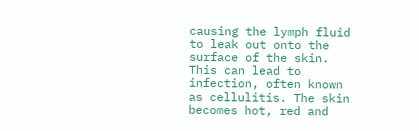causing the lymph fluid to leak out onto the surface of the skin. This can lead to infection, often known as cellulitis. The skin becomes hot, red and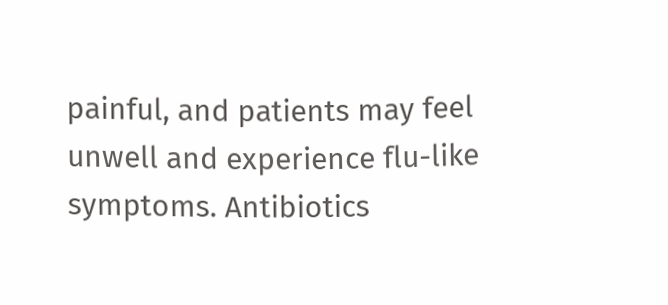painful, and patients may feel unwell and experience flu-like symptoms. Antibiotics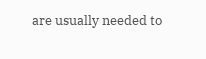are usually needed to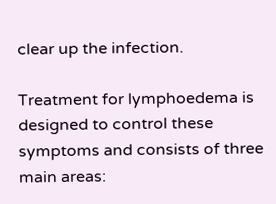clear up the infection.

Treatment for lymphoedema is designed to control these symptoms and consists of three main areas: